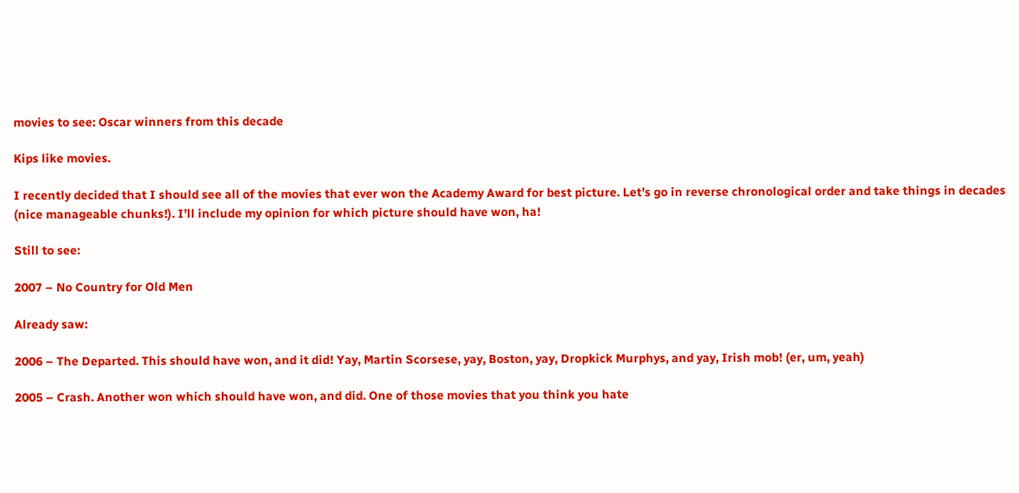movies to see: Oscar winners from this decade

Kips like movies.

I recently decided that I should see all of the movies that ever won the Academy Award for best picture. Let’s go in reverse chronological order and take things in decades (nice manageable chunks!). I’ll include my opinion for which picture should have won, ha!

Still to see:

2007 – No Country for Old Men

Already saw:

2006 – The Departed. This should have won, and it did! Yay, Martin Scorsese, yay, Boston, yay, Dropkick Murphys, and yay, Irish mob! (er, um, yeah)

2005 – Crash. Another won which should have won, and did. One of those movies that you think you hate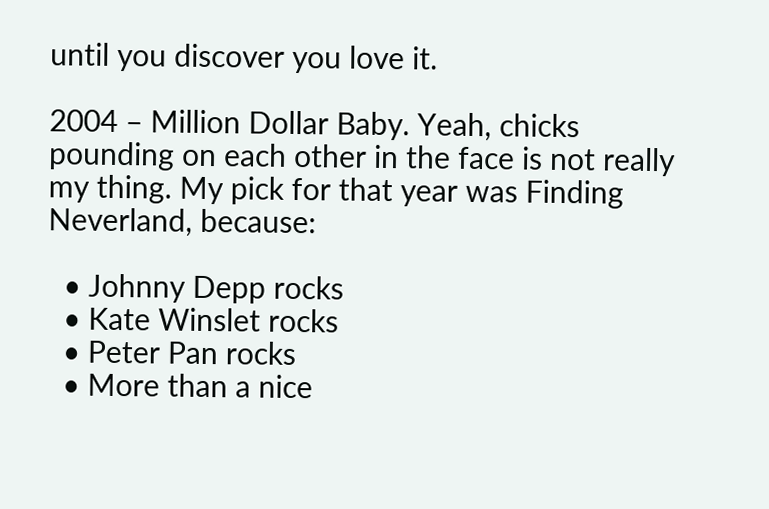until you discover you love it.

2004 – Million Dollar Baby. Yeah, chicks pounding on each other in the face is not really my thing. My pick for that year was Finding Neverland, because:

  • Johnny Depp rocks
  • Kate Winslet rocks
  • Peter Pan rocks
  • More than a nice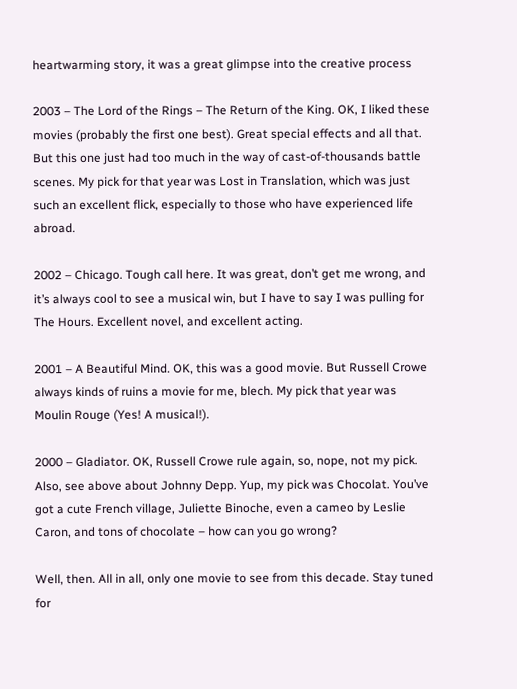heartwarming story, it was a great glimpse into the creative process

2003 – The Lord of the Rings – The Return of the King. OK, I liked these movies (probably the first one best). Great special effects and all that. But this one just had too much in the way of cast-of-thousands battle scenes. My pick for that year was Lost in Translation, which was just such an excellent flick, especially to those who have experienced life abroad.

2002 – Chicago. Tough call here. It was great, don’t get me wrong, and it’s always cool to see a musical win, but I have to say I was pulling for The Hours. Excellent novel, and excellent acting.

2001 – A Beautiful Mind. OK, this was a good movie. But Russell Crowe always kinds of ruins a movie for me, blech. My pick that year was Moulin Rouge (Yes! A musical!).

2000 – Gladiator. OK, Russell Crowe rule again, so, nope, not my pick. Also, see above about Johnny Depp. Yup, my pick was Chocolat. You’ve got a cute French village, Juliette Binoche, even a cameo by Leslie Caron, and tons of chocolate – how can you go wrong?

Well, then. All in all, only one movie to see from this decade. Stay tuned for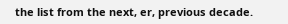the list from the next, er, previous decade.